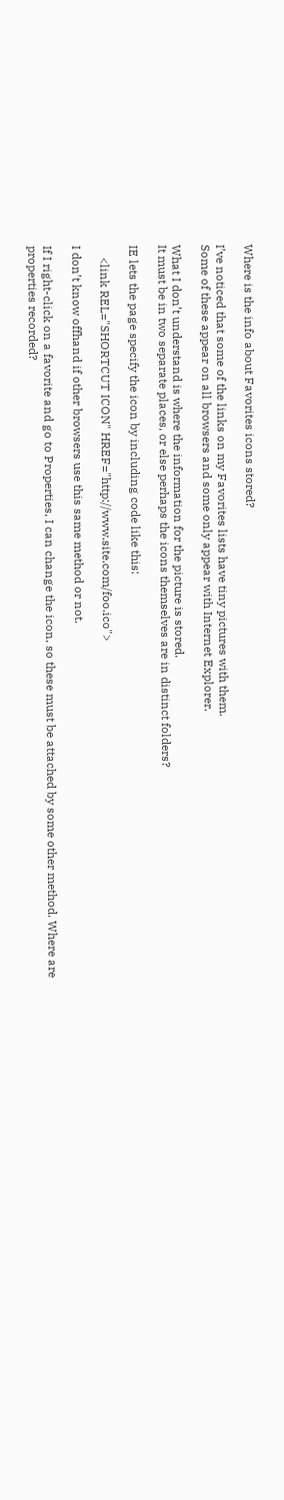Where is the info about Favorites icons stored?

I’ve noticed that some of the links on my Favorites lists have tiny pictures with them.
Some of these appear on all browsers and some only appear with Internet Explorer.

What I don’t understand is where the information for the picture is stored.
It must be in two separate places, or else perhaps the icons themselves are in distinct folders?

IE lets the page specify the icon by including code like this:

    <link REL="SHORTCUT ICON" HREF="http://www.site.com/foo.ico">

I don’t know offhand if other browsers use this same method or not.

If I right-click on a favorite and go to Properties, I can change the icon, so these must be attached by some other method. Where are properties recorded?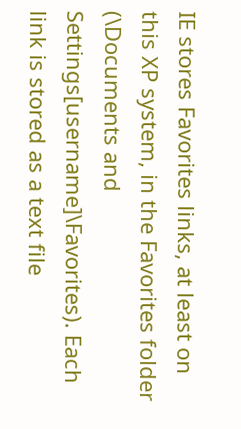IE stores Favorites links, at least on this XP system, in the Favorites folder (\Documents and Settings[username]\Favorites). Each link is stored as a text file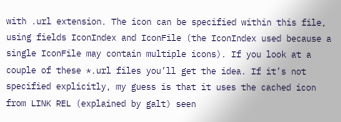with .url extension. The icon can be specified within this file, using fields IconIndex and IconFile (the IconIndex used because a single IconFile may contain multiple icons). If you look at a couple of these *.url files you’ll get the idea. If it’s not specified explicitly, my guess is that it uses the cached icon from LINK REL (explained by galt) seen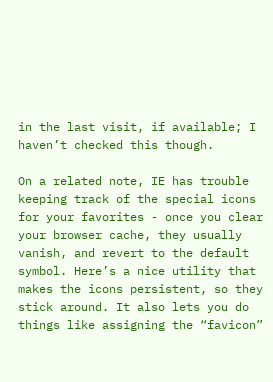in the last visit, if available; I haven’t checked this though.

On a related note, IE has trouble keeping track of the special icons for your favorites - once you clear your browser cache, they usually vanish, and revert to the default symbol. Here’s a nice utility that makes the icons persistent, so they stick around. It also lets you do things like assigning the “favicon”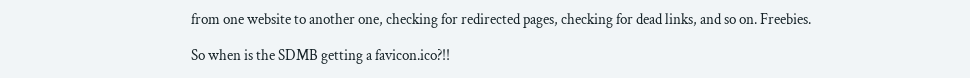from one website to another one, checking for redirected pages, checking for dead links, and so on. Freebies.

So when is the SDMB getting a favicon.ico?!!